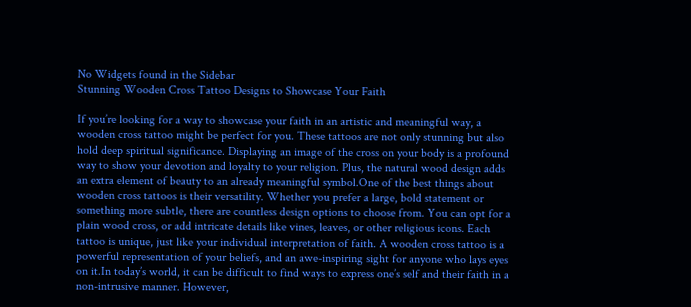No Widgets found in the Sidebar
Stunning Wooden Cross Tattoo Designs to Showcase Your Faith

If you’re looking for a way to showcase your faith in an artistic and meaningful way, a wooden cross tattoo might be perfect for you. These tattoos are not only stunning but also hold deep spiritual significance. Displaying an image of the cross on your body is a profound way to show your devotion and loyalty to your religion. Plus, the natural wood design adds an extra element of beauty to an already meaningful symbol.One of the best things about wooden cross tattoos is their versatility. Whether you prefer a large, bold statement or something more subtle, there are countless design options to choose from. You can opt for a plain wood cross, or add intricate details like vines, leaves, or other religious icons. Each tattoo is unique, just like your individual interpretation of faith. A wooden cross tattoo is a powerful representation of your beliefs, and an awe-inspiring sight for anyone who lays eyes on it.In today’s world, it can be difficult to find ways to express one’s self and their faith in a non-intrusive manner. However,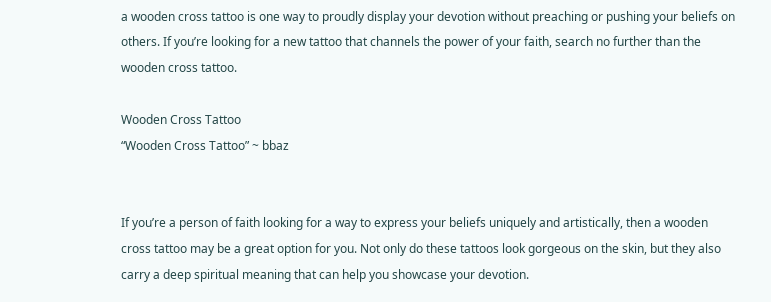a wooden cross tattoo is one way to proudly display your devotion without preaching or pushing your beliefs on others. If you’re looking for a new tattoo that channels the power of your faith, search no further than the wooden cross tattoo.

Wooden Cross Tattoo
“Wooden Cross Tattoo” ~ bbaz


If you’re a person of faith looking for a way to express your beliefs uniquely and artistically, then a wooden cross tattoo may be a great option for you. Not only do these tattoos look gorgeous on the skin, but they also carry a deep spiritual meaning that can help you showcase your devotion.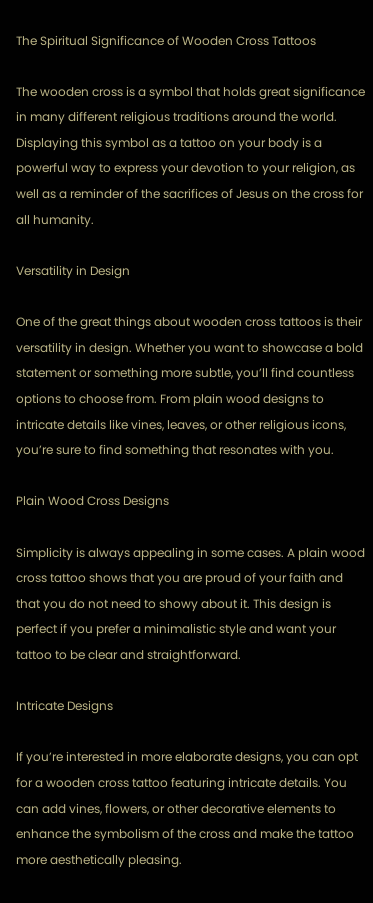The Spiritual Significance of Wooden Cross Tattoos

The wooden cross is a symbol that holds great significance in many different religious traditions around the world. Displaying this symbol as a tattoo on your body is a powerful way to express your devotion to your religion, as well as a reminder of the sacrifices of Jesus on the cross for all humanity.

Versatility in Design

One of the great things about wooden cross tattoos is their versatility in design. Whether you want to showcase a bold statement or something more subtle, you’ll find countless options to choose from. From plain wood designs to intricate details like vines, leaves, or other religious icons, you’re sure to find something that resonates with you.

Plain Wood Cross Designs

Simplicity is always appealing in some cases. A plain wood cross tattoo shows that you are proud of your faith and that you do not need to showy about it. This design is perfect if you prefer a minimalistic style and want your tattoo to be clear and straightforward.

Intricate Designs

If you’re interested in more elaborate designs, you can opt for a wooden cross tattoo featuring intricate details. You can add vines, flowers, or other decorative elements to enhance the symbolism of the cross and make the tattoo more aesthetically pleasing.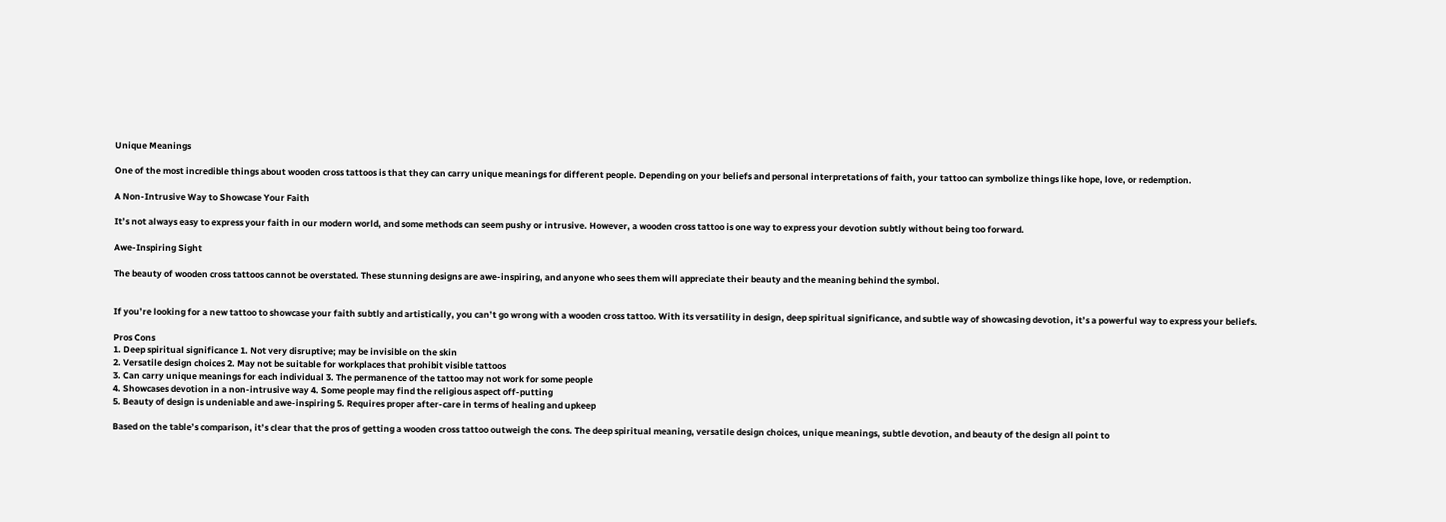Unique Meanings

One of the most incredible things about wooden cross tattoos is that they can carry unique meanings for different people. Depending on your beliefs and personal interpretations of faith, your tattoo can symbolize things like hope, love, or redemption.

A Non-Intrusive Way to Showcase Your Faith

It’s not always easy to express your faith in our modern world, and some methods can seem pushy or intrusive. However, a wooden cross tattoo is one way to express your devotion subtly without being too forward.

Awe-Inspiring Sight

The beauty of wooden cross tattoos cannot be overstated. These stunning designs are awe-inspiring, and anyone who sees them will appreciate their beauty and the meaning behind the symbol.


If you’re looking for a new tattoo to showcase your faith subtly and artistically, you can’t go wrong with a wooden cross tattoo. With its versatility in design, deep spiritual significance, and subtle way of showcasing devotion, it’s a powerful way to express your beliefs.

Pros Cons
1. Deep spiritual significance 1. Not very disruptive; may be invisible on the skin
2. Versatile design choices 2. May not be suitable for workplaces that prohibit visible tattoos
3. Can carry unique meanings for each individual 3. The permanence of the tattoo may not work for some people
4. Showcases devotion in a non-intrusive way 4. Some people may find the religious aspect off-putting
5. Beauty of design is undeniable and awe-inspiring 5. Requires proper after-care in terms of healing and upkeep

Based on the table’s comparison, it’s clear that the pros of getting a wooden cross tattoo outweigh the cons. The deep spiritual meaning, versatile design choices, unique meanings, subtle devotion, and beauty of the design all point to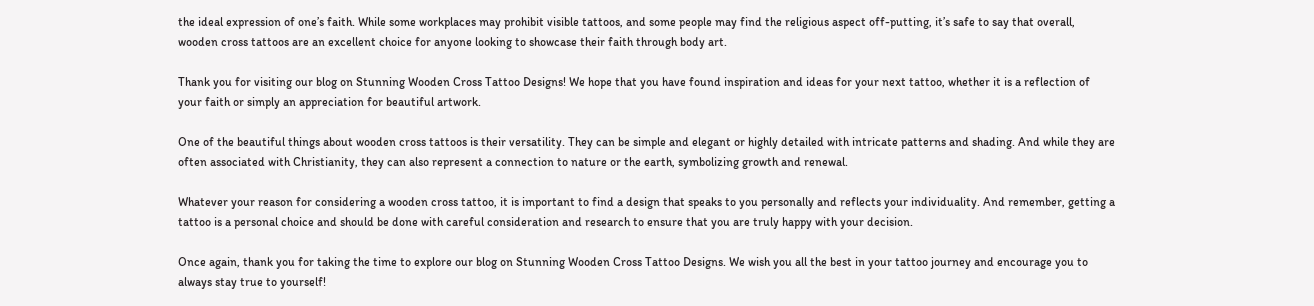the ideal expression of one’s faith. While some workplaces may prohibit visible tattoos, and some people may find the religious aspect off-putting, it’s safe to say that overall, wooden cross tattoos are an excellent choice for anyone looking to showcase their faith through body art.

Thank you for visiting our blog on Stunning Wooden Cross Tattoo Designs! We hope that you have found inspiration and ideas for your next tattoo, whether it is a reflection of your faith or simply an appreciation for beautiful artwork.

One of the beautiful things about wooden cross tattoos is their versatility. They can be simple and elegant or highly detailed with intricate patterns and shading. And while they are often associated with Christianity, they can also represent a connection to nature or the earth, symbolizing growth and renewal.

Whatever your reason for considering a wooden cross tattoo, it is important to find a design that speaks to you personally and reflects your individuality. And remember, getting a tattoo is a personal choice and should be done with careful consideration and research to ensure that you are truly happy with your decision.

Once again, thank you for taking the time to explore our blog on Stunning Wooden Cross Tattoo Designs. We wish you all the best in your tattoo journey and encourage you to always stay true to yourself!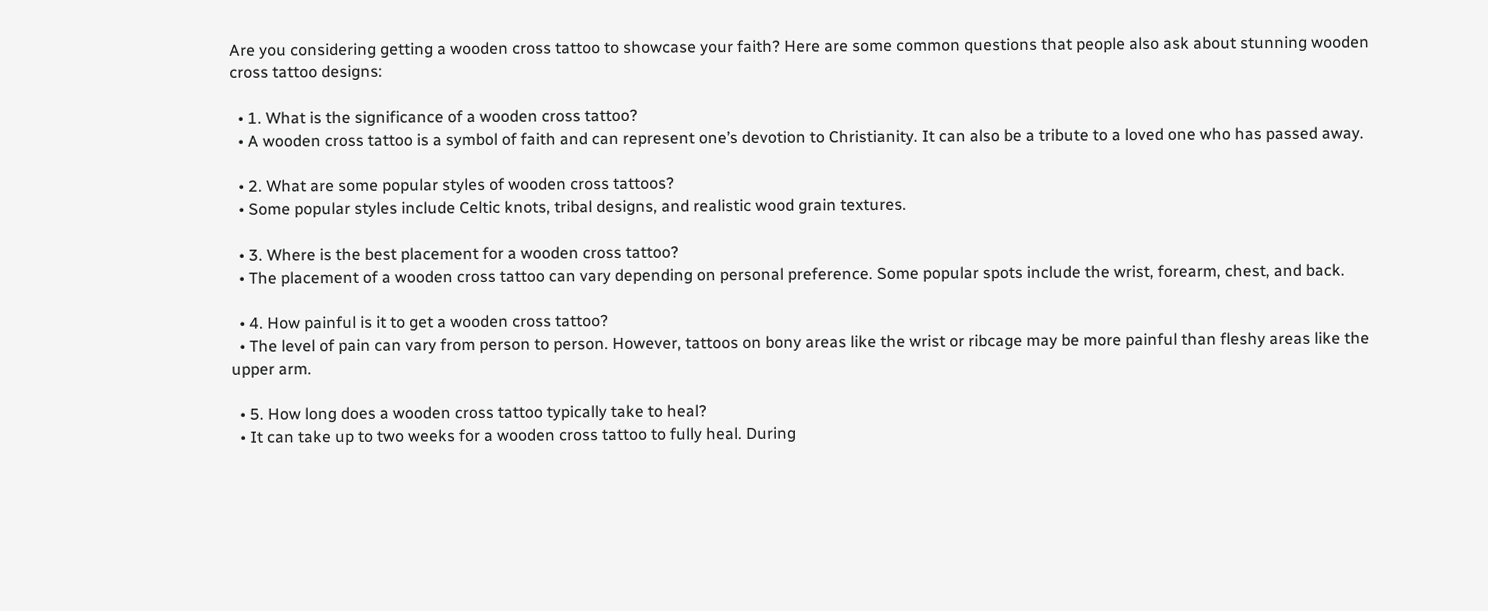Are you considering getting a wooden cross tattoo to showcase your faith? Here are some common questions that people also ask about stunning wooden cross tattoo designs:

  • 1. What is the significance of a wooden cross tattoo?
  • A wooden cross tattoo is a symbol of faith and can represent one’s devotion to Christianity. It can also be a tribute to a loved one who has passed away.

  • 2. What are some popular styles of wooden cross tattoos?
  • Some popular styles include Celtic knots, tribal designs, and realistic wood grain textures.

  • 3. Where is the best placement for a wooden cross tattoo?
  • The placement of a wooden cross tattoo can vary depending on personal preference. Some popular spots include the wrist, forearm, chest, and back.

  • 4. How painful is it to get a wooden cross tattoo?
  • The level of pain can vary from person to person. However, tattoos on bony areas like the wrist or ribcage may be more painful than fleshy areas like the upper arm.

  • 5. How long does a wooden cross tattoo typically take to heal?
  • It can take up to two weeks for a wooden cross tattoo to fully heal. During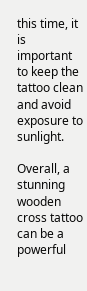this time, it is important to keep the tattoo clean and avoid exposure to sunlight.

Overall, a stunning wooden cross tattoo can be a powerful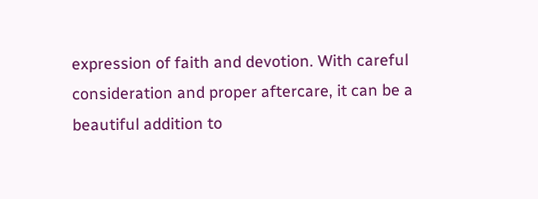expression of faith and devotion. With careful consideration and proper aftercare, it can be a beautiful addition to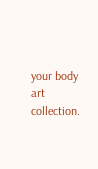your body art collection.